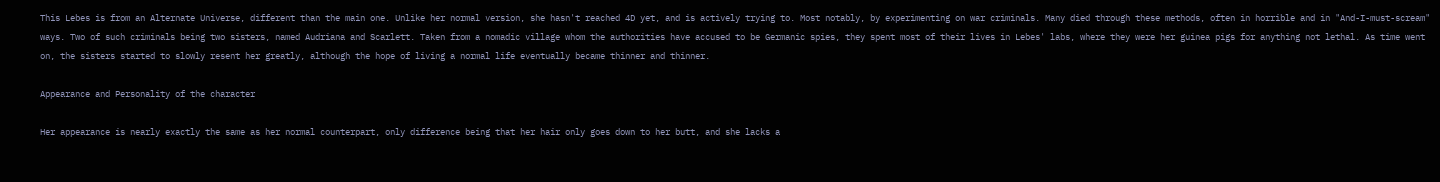This Lebes is from an Alternate Universe, different than the main one. Unlike her normal version, she hasn't reached 4D yet, and is actively trying to. Most notably, by experimenting on war criminals. Many died through these methods, often in horrible and in "And-I-must-scream" ways. Two of such criminals being two sisters, named Audriana and Scarlett. Taken from a nomadic village whom the authorities have accused to be Germanic spies, they spent most of their lives in Lebes' labs, where they were her guinea pigs for anything not lethal. As time went on, the sisters started to slowly resent her greatly, although the hope of living a normal life eventually became thinner and thinner.

Appearance and Personality of the character

Her appearance is nearly exactly the same as her normal counterpart, only difference being that her hair only goes down to her butt, and she lacks a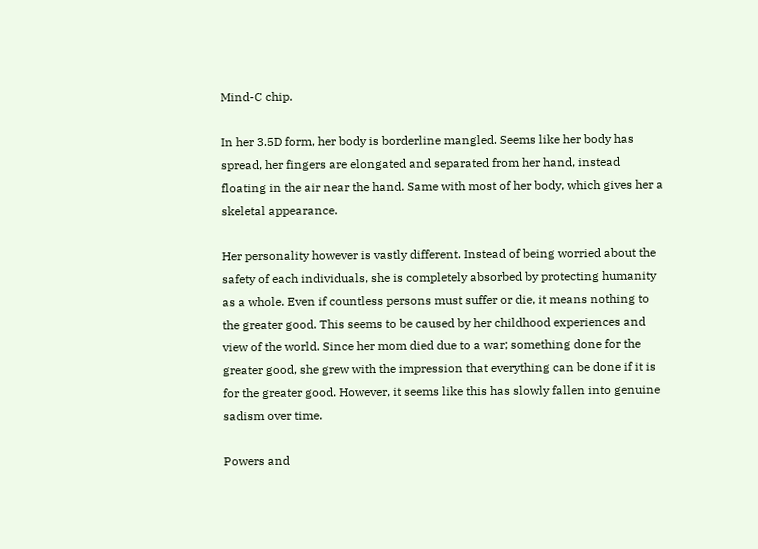Mind-C chip.

In her 3.5D form, her body is borderline mangled. Seems like her body has spread, her fingers are elongated and separated from her hand, instead floating in the air near the hand. Same with most of her body, which gives her a skeletal appearance.

Her personality however is vastly different. Instead of being worried about the safety of each individuals, she is completely absorbed by protecting humanity as a whole. Even if countless persons must suffer or die, it means nothing to the greater good. This seems to be caused by her childhood experiences and view of the world. Since her mom died due to a war; something done for the greater good, she grew with the impression that everything can be done if it is for the greater good. However, it seems like this has slowly fallen into genuine sadism over time.

Powers and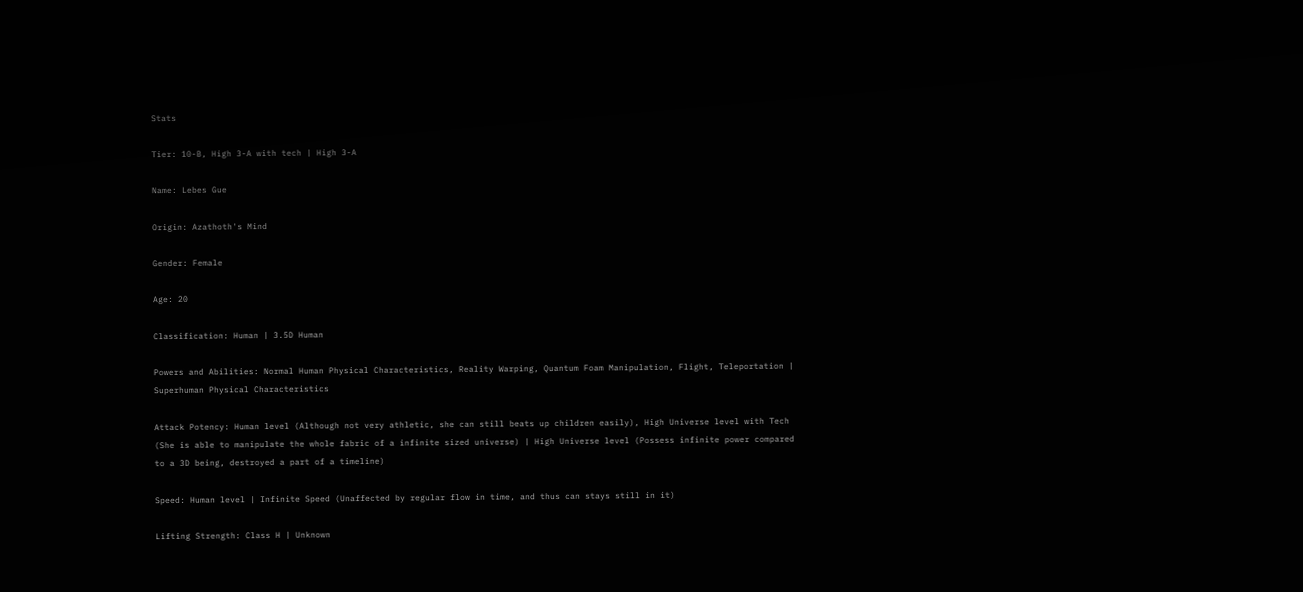Stats

Tier: 10-B, High 3-A with tech | High 3-A

Name: Lebes Gue

Origin: Azathoth's Mind

Gender: Female

Age: 20

Classification: Human | 3.5D Human

Powers and Abilities: Normal Human Physical Characteristics, Reality Warping, Quantum Foam Manipulation, Flight, Teleportation | Superhuman Physical Characteristics

Attack Potency: Human level (Although not very athletic, she can still beats up children easily), High Universe level with Tech (She is able to manipulate the whole fabric of a infinite sized universe) | High Universe level (Possess infinite power compared to a 3D being, destroyed a part of a timeline)

Speed: Human level | Infinite Speed (Unaffected by regular flow in time, and thus can stays still in it)

Lifting Strength: Class H | Unknown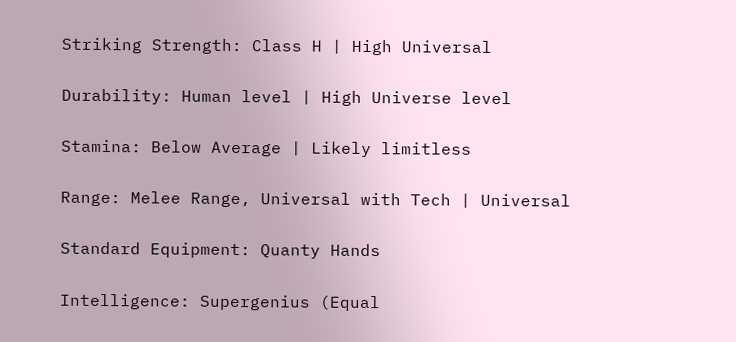Striking Strength: Class H | High Universal

Durability: Human level | High Universe level

Stamina: Below Average | Likely limitless

Range: Melee Range, Universal with Tech | Universal

Standard Equipment: Quanty Hands

Intelligence: Supergenius (Equal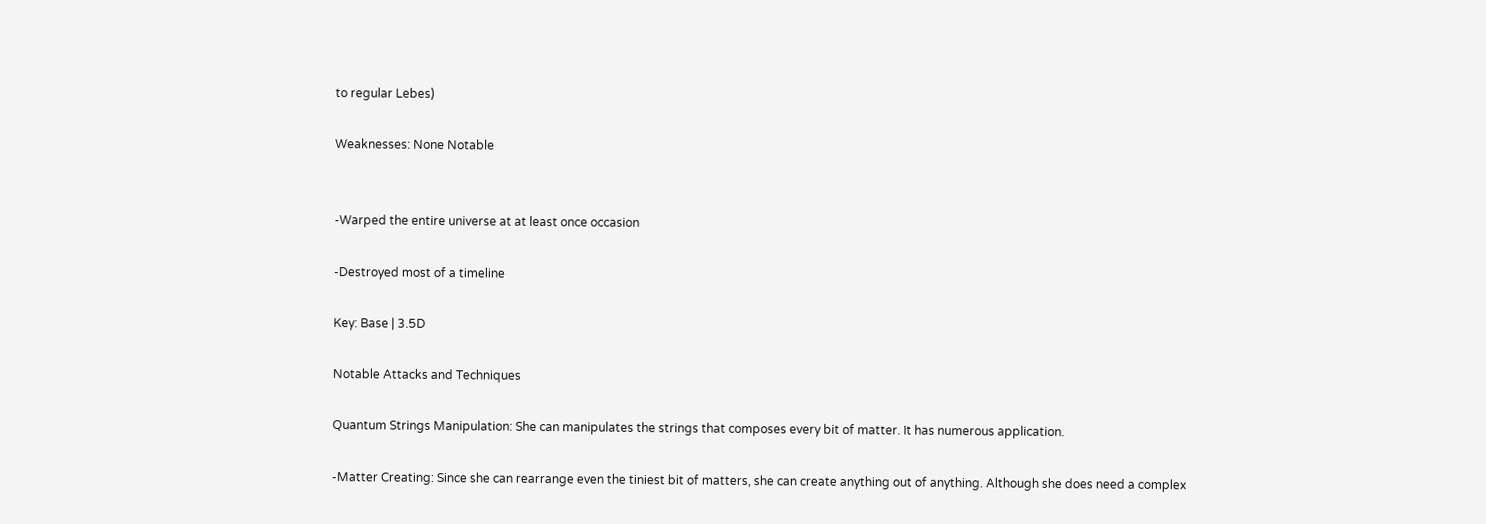to regular Lebes)

Weaknesses: None Notable


-Warped the entire universe at at least once occasion

-Destroyed most of a timeline

Key: Base | 3.5D

Notable Attacks and Techniques

Quantum Strings Manipulation: She can manipulates the strings that composes every bit of matter. It has numerous application.

-Matter Creating: Since she can rearrange even the tiniest bit of matters, she can create anything out of anything. Although she does need a complex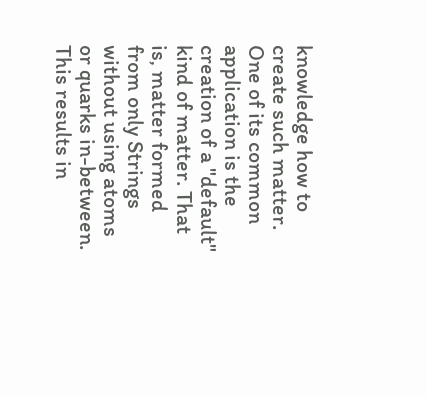knowledge how to create such matter. One of its common application is the creation of a "default" kind of matter. That is, matter formed from only Strings without using atoms or quarks in-between. This results in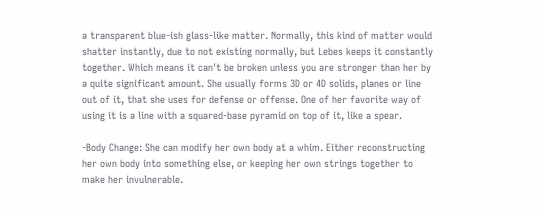a transparent blue-ish glass-like matter. Normally, this kind of matter would shatter instantly, due to not existing normally, but Lebes keeps it constantly together. Which means it can't be broken unless you are stronger than her by a quite significant amount. She usually forms 3D or 4D solids, planes or line out of it, that she uses for defense or offense. One of her favorite way of using it is a line with a squared-base pyramid on top of it, like a spear.

-Body Change: She can modify her own body at a whim. Either reconstructing her own body into something else, or keeping her own strings together to make her invulnerable.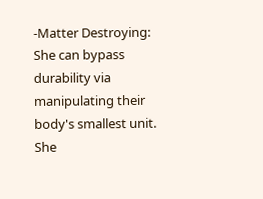-Matter Destroying: She can bypass durability via manipulating their body's smallest unit. She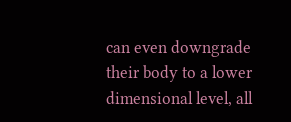can even downgrade their body to a lower dimensional level, all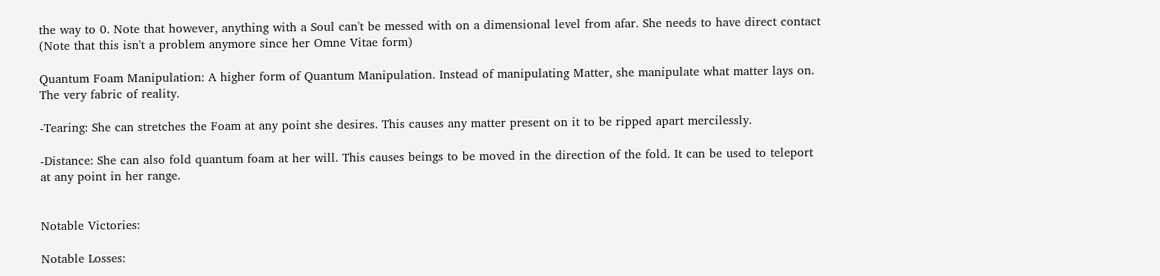the way to 0. Note that however, anything with a Soul can't be messed with on a dimensional level from afar. She needs to have direct contact (Note that this isn't a problem anymore since her Omne Vitae form)

Quantum Foam Manipulation: A higher form of Quantum Manipulation. Instead of manipulating Matter, she manipulate what matter lays on. The very fabric of reality.

-Tearing: She can stretches the Foam at any point she desires. This causes any matter present on it to be ripped apart mercilessly.

-Distance: She can also fold quantum foam at her will. This causes beings to be moved in the direction of the fold. It can be used to teleport at any point in her range.


Notable Victories:

Notable Losses: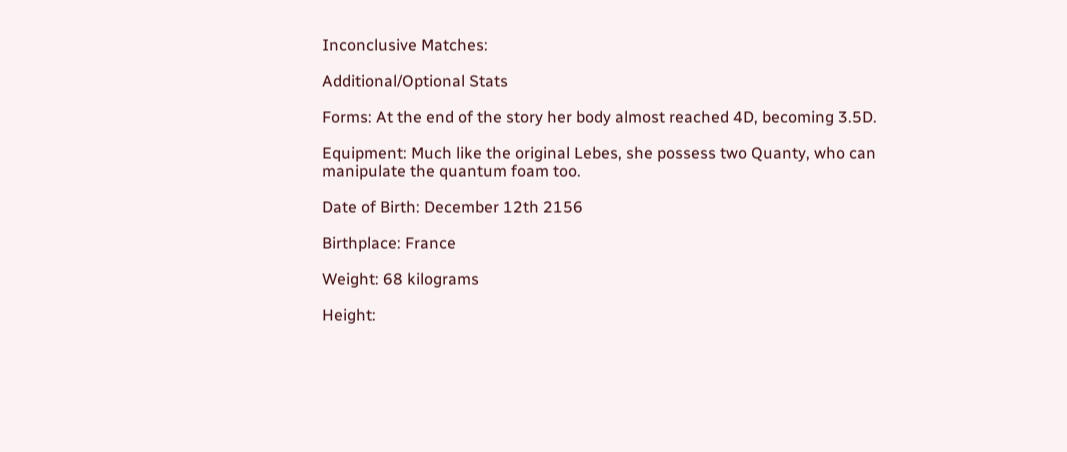Inconclusive Matches:

Additional/Optional Stats

Forms: At the end of the story her body almost reached 4D, becoming 3.5D.

Equipment: Much like the original Lebes, she possess two Quanty, who can manipulate the quantum foam too.

Date of Birth: December 12th 2156

Birthplace: France

Weight: 68 kilograms

Height: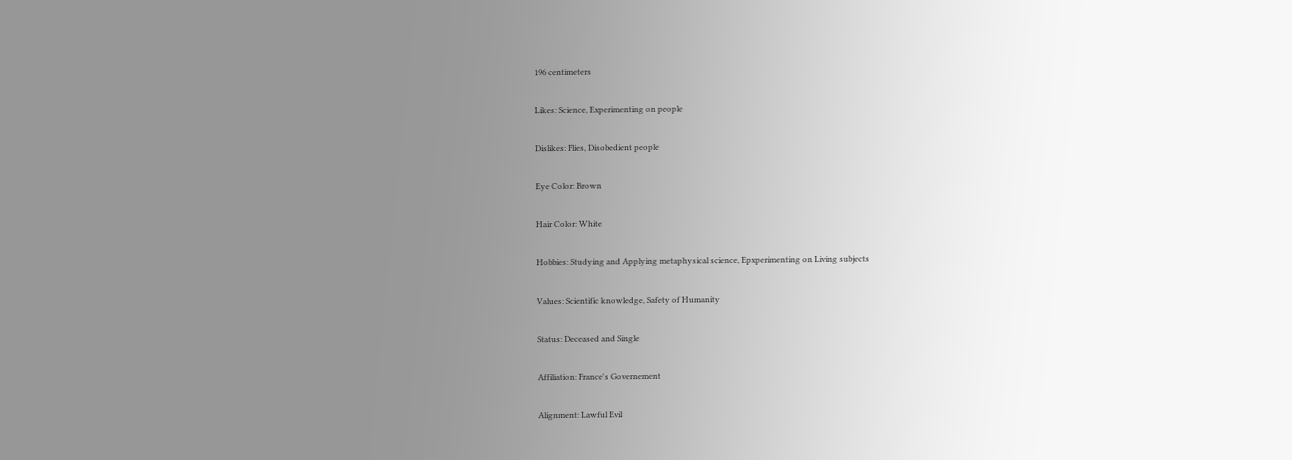196 centimeters

Likes: Science, Experimenting on people

Dislikes: Flies, Disobedient people

Eye Color: Brown

Hair Color: White

Hobbies: Studying and Applying metaphysical science, Epxperimenting on Living subjects

Values: Scientific knowledge, Safety of Humanity

Status: Deceased and Single

Affiliation: France's Governement

Alignment: Lawful Evil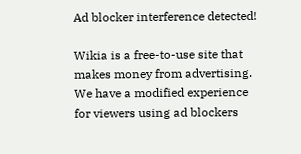Ad blocker interference detected!

Wikia is a free-to-use site that makes money from advertising. We have a modified experience for viewers using ad blockers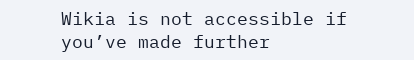Wikia is not accessible if you’ve made further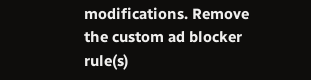modifications. Remove the custom ad blocker rule(s)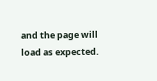and the page will load as expected.